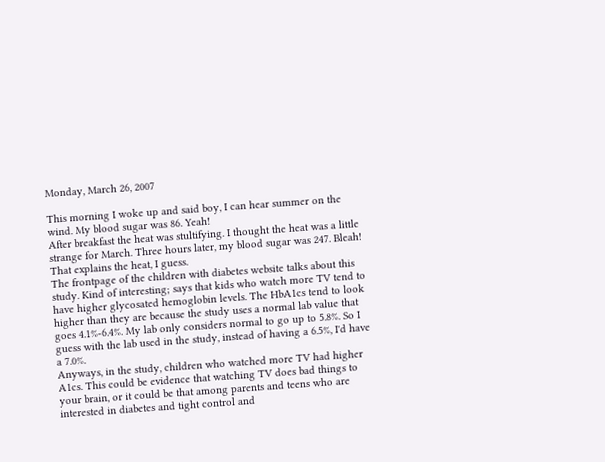Monday, March 26, 2007

This morning I woke up and said boy, I can hear summer on the wind. My blood sugar was 86. Yeah!
After breakfast the heat was stultifying. I thought the heat was a little strange for March. Three hours later, my blood sugar was 247. Bleah! That explains the heat, I guess.
The frontpage of the children with diabetes website talks about this study. Kind of interesting; says that kids who watch more TV tend to have higher glycosated hemoglobin levels. The HbA1cs tend to look higher than they are because the study uses a normal lab value that goes 4.1%-6.4%. My lab only considers normal to go up to 5.8%. So I guess with the lab used in the study, instead of having a 6.5%, I'd have a 7.0%.
Anyways, in the study, children who watched more TV had higher A1cs. This could be evidence that watching TV does bad things to your brain, or it could be that among parents and teens who are interested in diabetes and tight control and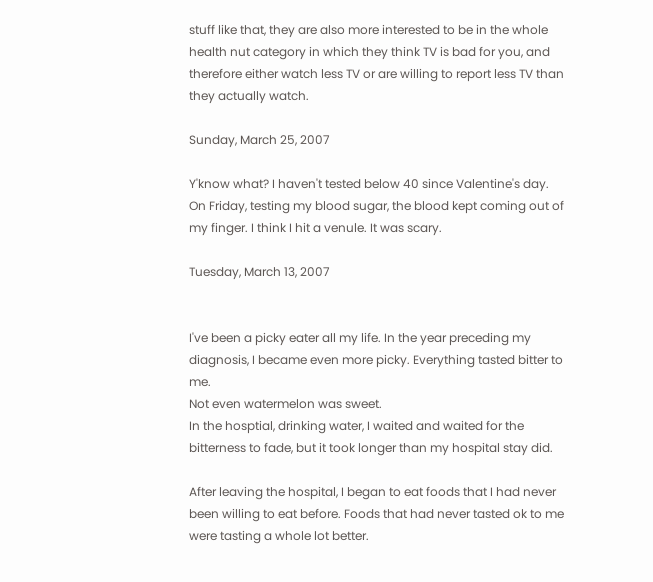stuff like that, they are also more interested to be in the whole health nut category in which they think TV is bad for you, and therefore either watch less TV or are willing to report less TV than they actually watch.

Sunday, March 25, 2007

Y'know what? I haven't tested below 40 since Valentine's day.
On Friday, testing my blood sugar, the blood kept coming out of my finger. I think I hit a venule. It was scary.

Tuesday, March 13, 2007


I've been a picky eater all my life. In the year preceding my diagnosis, I became even more picky. Everything tasted bitter to me.
Not even watermelon was sweet.
In the hosptial, drinking water, I waited and waited for the bitterness to fade, but it took longer than my hospital stay did.

After leaving the hospital, I began to eat foods that I had never been willing to eat before. Foods that had never tasted ok to me were tasting a whole lot better.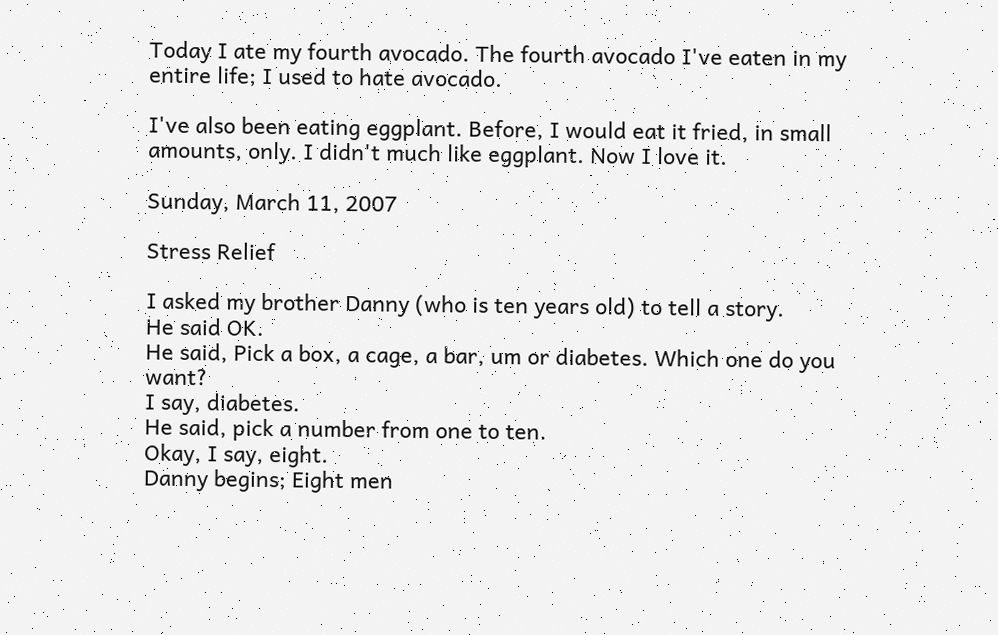Today I ate my fourth avocado. The fourth avocado I've eaten in my entire life; I used to hate avocado.

I've also been eating eggplant. Before, I would eat it fried, in small amounts, only. I didn't much like eggplant. Now I love it.

Sunday, March 11, 2007

Stress Relief

I asked my brother Danny (who is ten years old) to tell a story.
He said OK.
He said, Pick a box, a cage, a bar, um or diabetes. Which one do you want?
I say, diabetes.
He said, pick a number from one to ten.
Okay, I say, eight.
Danny begins; Eight men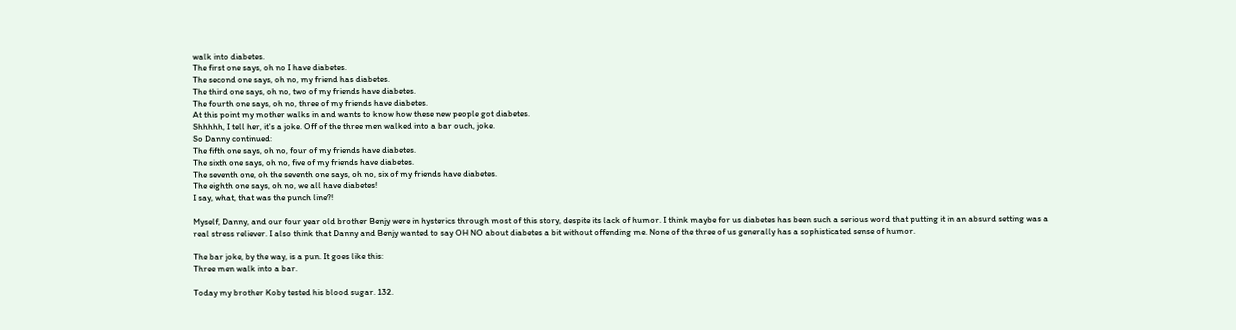walk into diabetes.
The first one says, oh no I have diabetes.
The second one says, oh no, my friend has diabetes.
The third one says, oh no, two of my friends have diabetes.
The fourth one says, oh no, three of my friends have diabetes.
At this point my mother walks in and wants to know how these new people got diabetes.
Shhhhh, I tell her, it's a joke. Off of the three men walked into a bar ouch, joke.
So Danny continued:
The fifth one says, oh no, four of my friends have diabetes.
The sixth one says, oh no, five of my friends have diabetes.
The seventh one, oh the seventh one says, oh no, six of my friends have diabetes.
The eighth one says, oh no, we all have diabetes!
I say, what, that was the punch line?!

Myself, Danny, and our four year old brother Benjy were in hysterics through most of this story, despite its lack of humor. I think maybe for us diabetes has been such a serious word that putting it in an absurd setting was a real stress reliever. I also think that Danny and Benjy wanted to say OH NO about diabetes a bit without offending me. None of the three of us generally has a sophisticated sense of humor.

The bar joke, by the way, is a pun. It goes like this:
Three men walk into a bar.

Today my brother Koby tested his blood sugar. 132.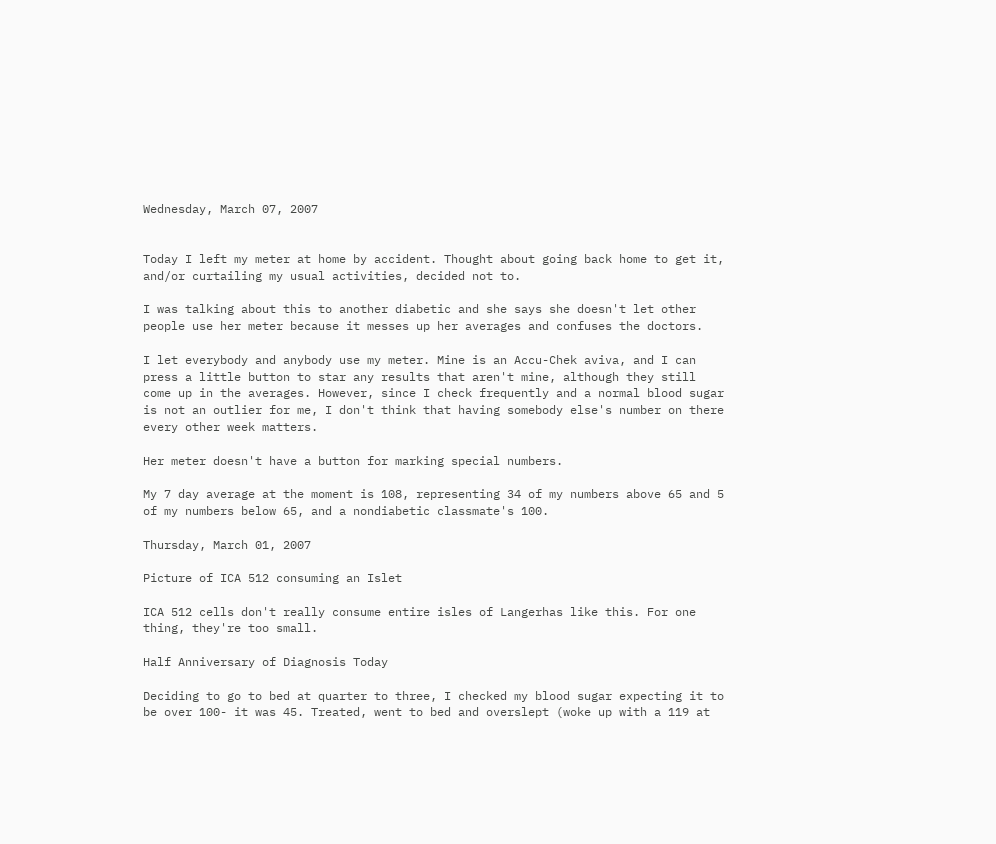Wednesday, March 07, 2007


Today I left my meter at home by accident. Thought about going back home to get it, and/or curtailing my usual activities, decided not to.

I was talking about this to another diabetic and she says she doesn't let other people use her meter because it messes up her averages and confuses the doctors.

I let everybody and anybody use my meter. Mine is an Accu-Chek aviva, and I can press a little button to star any results that aren't mine, although they still come up in the averages. However, since I check frequently and a normal blood sugar is not an outlier for me, I don't think that having somebody else's number on there every other week matters.

Her meter doesn't have a button for marking special numbers.

My 7 day average at the moment is 108, representing 34 of my numbers above 65 and 5 of my numbers below 65, and a nondiabetic classmate's 100.

Thursday, March 01, 2007

Picture of ICA 512 consuming an Islet

ICA 512 cells don't really consume entire isles of Langerhas like this. For one thing, they're too small.

Half Anniversary of Diagnosis Today

Deciding to go to bed at quarter to three, I checked my blood sugar expecting it to be over 100- it was 45. Treated, went to bed and overslept (woke up with a 119 at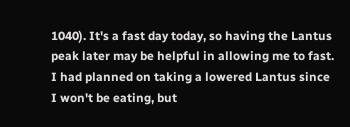1040). It's a fast day today, so having the Lantus peak later may be helpful in allowing me to fast. I had planned on taking a lowered Lantus since I won't be eating, but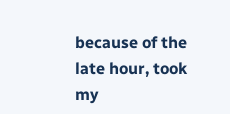because of the late hour, took my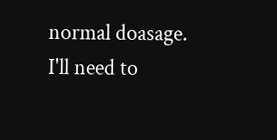normal doasage. I'll need to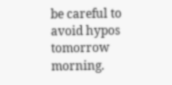be careful to avoid hypos tomorrow morning.